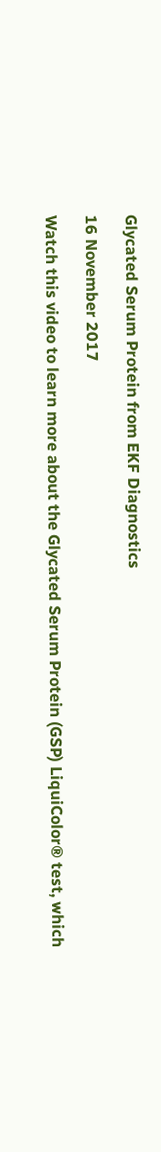Glycated Serum Protein from EKF Diagnostics

16 November 2017

Watch this video to learn more about the Glycated Serum Protein (GSP) LiquiColor® test, which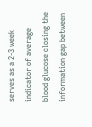serves as a 2-3 week indicator of average blood glucose closing the information gap between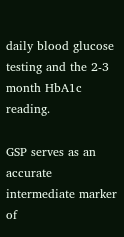daily blood glucose testing and the 2-3 month HbA1c reading.

GSP serves as an accurate intermediate marker of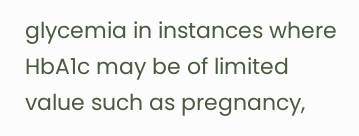glycemia in instances where HbA1c may be of limited value such as pregnancy,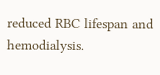reduced RBC lifespan and hemodialysis.